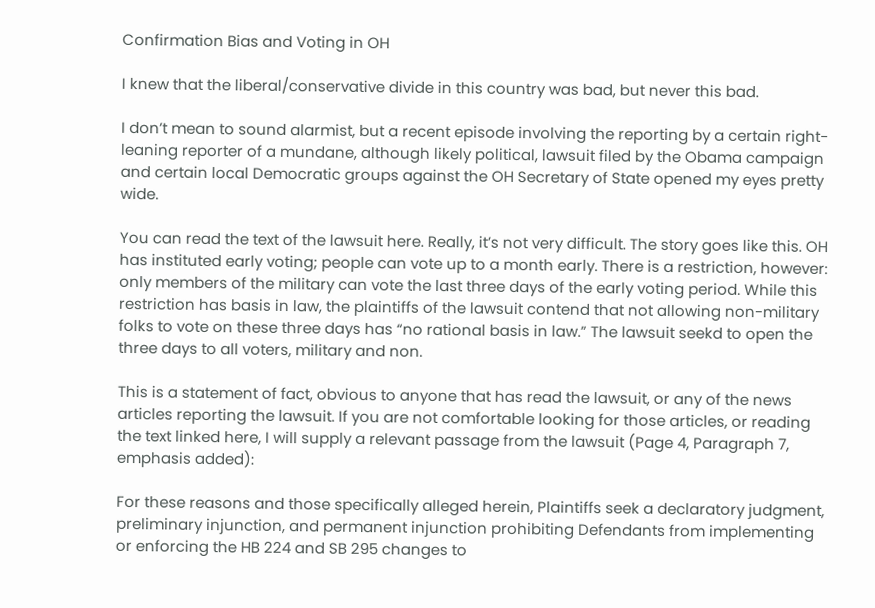Confirmation Bias and Voting in OH

I knew that the liberal/conservative divide in this country was bad, but never this bad.

I don’t mean to sound alarmist, but a recent episode involving the reporting by a certain right-leaning reporter of a mundane, although likely political, lawsuit filed by the Obama campaign and certain local Democratic groups against the OH Secretary of State opened my eyes pretty wide.

You can read the text of the lawsuit here. Really, it’s not very difficult. The story goes like this. OH has instituted early voting; people can vote up to a month early. There is a restriction, however: only members of the military can vote the last three days of the early voting period. While this restriction has basis in law, the plaintiffs of the lawsuit contend that not allowing non-military folks to vote on these three days has “no rational basis in law.” The lawsuit seekd to open the three days to all voters, military and non.

This is a statement of fact, obvious to anyone that has read the lawsuit, or any of the news articles reporting the lawsuit. If you are not comfortable looking for those articles, or reading the text linked here, I will supply a relevant passage from the lawsuit (Page 4, Paragraph 7, emphasis added):

For these reasons and those specifically alleged herein, Plaintiffs seek a declaratory judgment, preliminary injunction, and permanent injunction prohibiting Defendants from implementing or enforcing the HB 224 and SB 295 changes to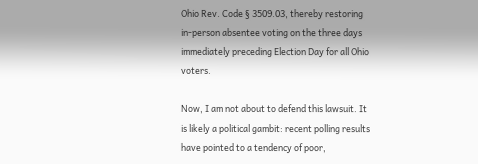Ohio Rev. Code § 3509.03, thereby restoring in-person absentee voting on the three days immediately preceding Election Day for all Ohio voters.

Now, I am not about to defend this lawsuit. It is likely a political gambit: recent polling results have pointed to a tendency of poor,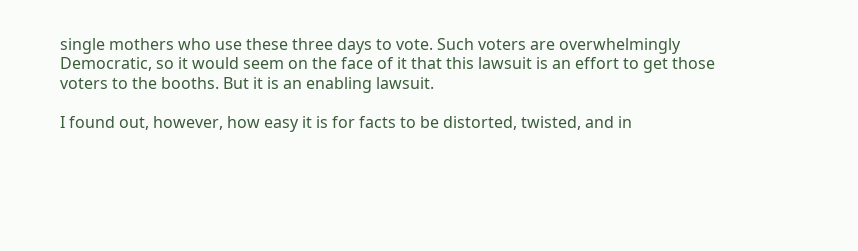single mothers who use these three days to vote. Such voters are overwhelmingly Democratic, so it would seem on the face of it that this lawsuit is an effort to get those voters to the booths. But it is an enabling lawsuit.

I found out, however, how easy it is for facts to be distorted, twisted, and in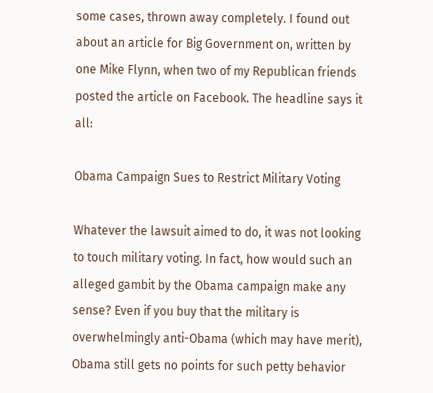some cases, thrown away completely. I found out about an article for Big Government on, written by one Mike Flynn, when two of my Republican friends posted the article on Facebook. The headline says it all:

Obama Campaign Sues to Restrict Military Voting

Whatever the lawsuit aimed to do, it was not looking to touch military voting. In fact, how would such an alleged gambit by the Obama campaign make any sense? Even if you buy that the military is overwhelmingly anti-Obama (which may have merit), Obama still gets no points for such petty behavior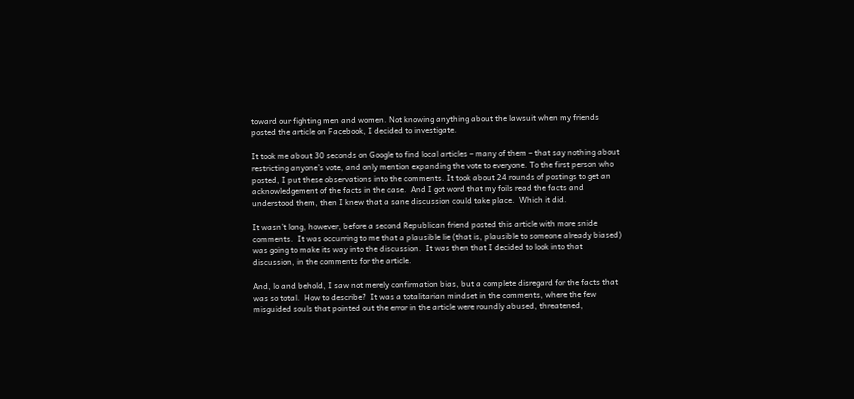toward our fighting men and women. Not knowing anything about the lawsuit when my friends posted the article on Facebook, I decided to investigate.

It took me about 30 seconds on Google to find local articles – many of them – that say nothing about restricting anyone’s vote, and only mention expanding the vote to everyone. To the first person who posted, I put these observations into the comments. It took about 24 rounds of postings to get an acknowledgement of the facts in the case.  And I got word that my foils read the facts and understood them, then I knew that a sane discussion could take place.  Which it did.

It wasn’t long, however, before a second Republican friend posted this article with more snide comments.  It was occurring to me that a plausible lie (that is, plausible to someone already biased) was going to make its way into the discussion.  It was then that I decided to look into that discussion, in the comments for the article.

And, lo and behold, I saw not merely confirmation bias, but a complete disregard for the facts that was so total.  How to describe?  It was a totalitarian mindset in the comments, where the few misguided souls that pointed out the error in the article were roundly abused, threatened,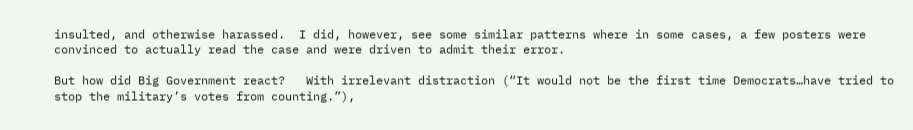insulted, and otherwise harassed.  I did, however, see some similar patterns where in some cases, a few posters were convinced to actually read the case and were driven to admit their error.

But how did Big Government react?   With irrelevant distraction (“It would not be the first time Democrats…have tried to stop the military’s votes from counting.”),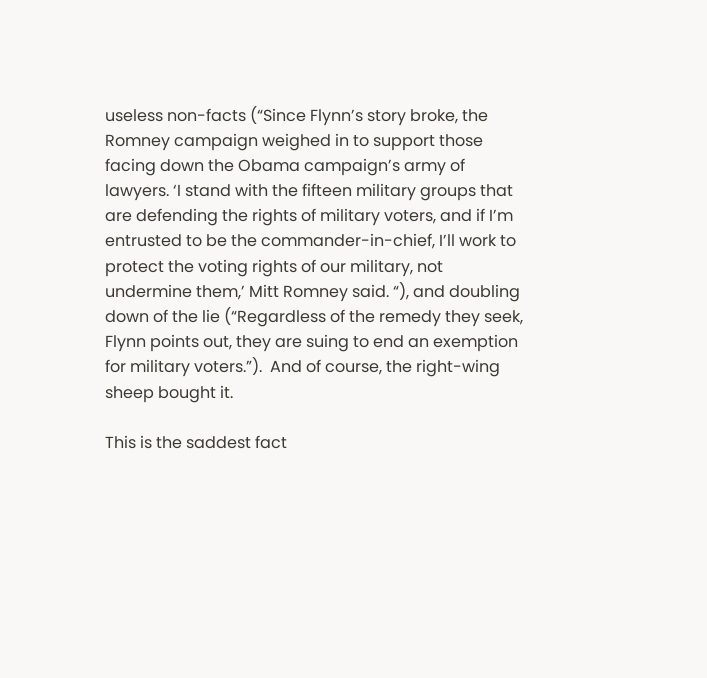useless non-facts (“Since Flynn’s story broke, the Romney campaign weighed in to support those facing down the Obama campaign’s army of lawyers. ‘I stand with the fifteen military groups that are defending the rights of military voters, and if I’m entrusted to be the commander-in-chief, I’ll work to protect the voting rights of our military, not undermine them,’ Mitt Romney said. “), and doubling down of the lie (“Regardless of the remedy they seek, Flynn points out, they are suing to end an exemption for military voters.”).  And of course, the right-wing sheep bought it.

This is the saddest fact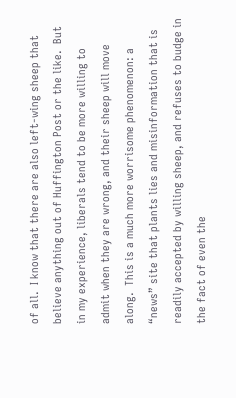of all.  I know that there are also left-wing sheep that believe anything out of Huffington Post or the like.  But in my experience, liberals tend to be more willing to admit when they are wrong, and their sheep will move along.  This is a much more worrisome phenomenon: a “news” site that plants lies and misinformation that is readily accepted by willing sheep, and refuses to budge in the fact of even the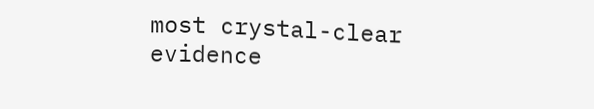most crystal-clear evidence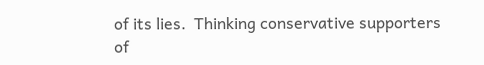of its lies.  Thinking conservative supporters of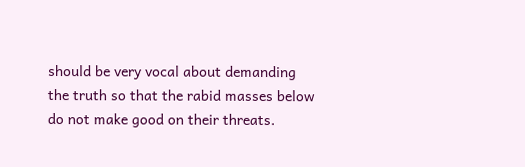should be very vocal about demanding the truth so that the rabid masses below do not make good on their threats.